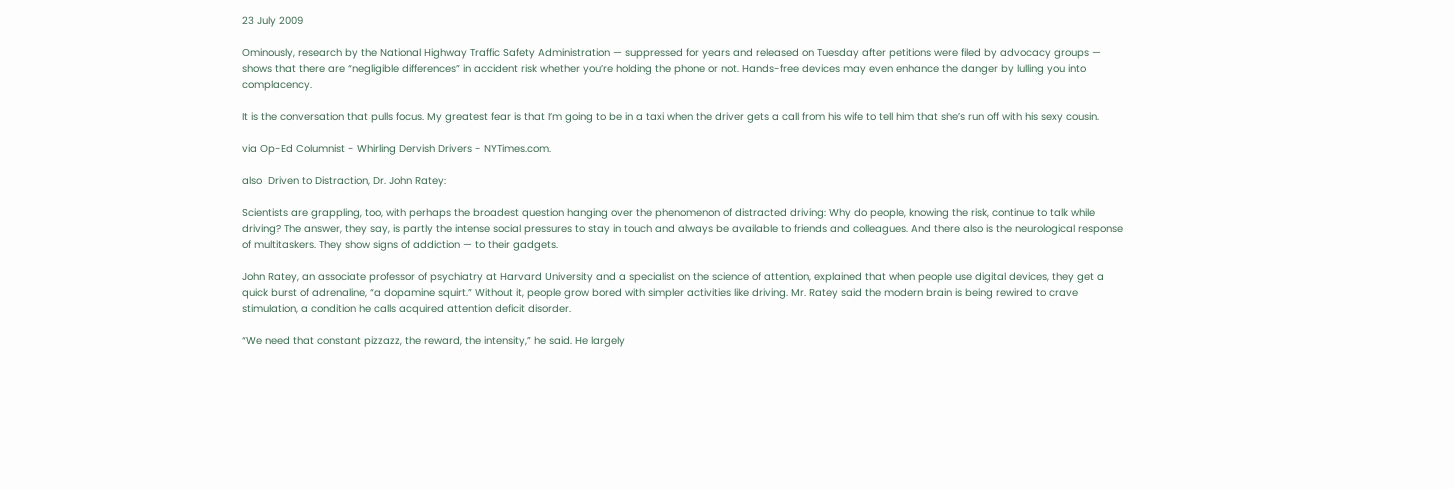23 July 2009

Ominously, research by the National Highway Traffic Safety Administration — suppressed for years and released on Tuesday after petitions were filed by advocacy groups — shows that there are “negligible differences” in accident risk whether you’re holding the phone or not. Hands-free devices may even enhance the danger by lulling you into complacency.

It is the conversation that pulls focus. My greatest fear is that I’m going to be in a taxi when the driver gets a call from his wife to tell him that she’s run off with his sexy cousin.

via Op-Ed Columnist - Whirling Dervish Drivers - NYTimes.com.

also  Driven to Distraction, Dr. John Ratey:

Scientists are grappling, too, with perhaps the broadest question hanging over the phenomenon of distracted driving: Why do people, knowing the risk, continue to talk while driving? The answer, they say, is partly the intense social pressures to stay in touch and always be available to friends and colleagues. And there also is the neurological response of multitaskers. They show signs of addiction — to their gadgets.

John Ratey, an associate professor of psychiatry at Harvard University and a specialist on the science of attention, explained that when people use digital devices, they get a quick burst of adrenaline, “a dopamine squirt.” Without it, people grow bored with simpler activities like driving. Mr. Ratey said the modern brain is being rewired to crave stimulation, a condition he calls acquired attention deficit disorder.

“We need that constant pizzazz, the reward, the intensity,” he said. He largely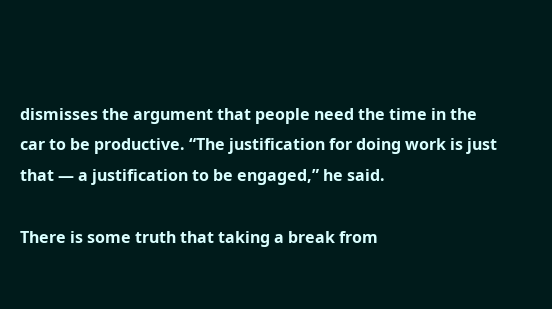dismisses the argument that people need the time in the car to be productive. “The justification for doing work is just that — a justification to be engaged,” he said.

There is some truth that taking a break from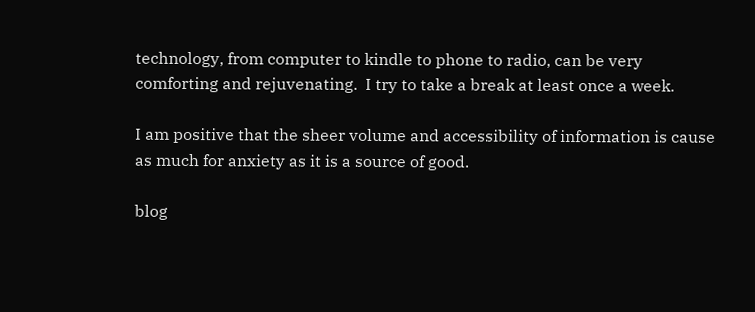technology, from computer to kindle to phone to radio, can be very comforting and rejuvenating.  I try to take a break at least once a week.

I am positive that the sheer volume and accessibility of information is cause as much for anxiety as it is a source of good.

blog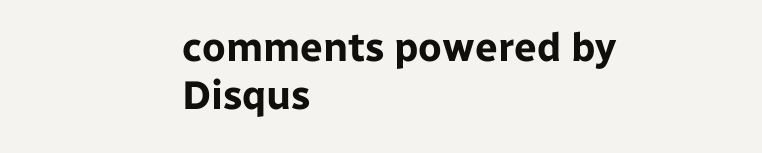comments powered by Disqus